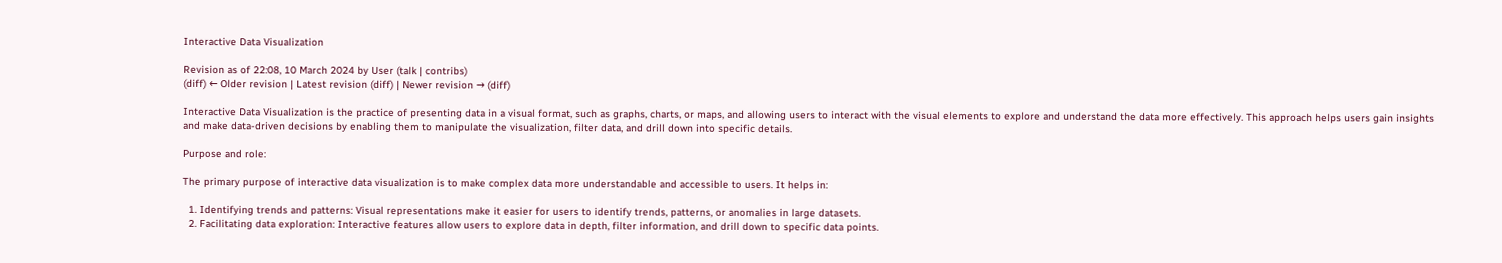Interactive Data Visualization

Revision as of 22:08, 10 March 2024 by User (talk | contribs)
(diff) ← Older revision | Latest revision (diff) | Newer revision → (diff)

Interactive Data Visualization is the practice of presenting data in a visual format, such as graphs, charts, or maps, and allowing users to interact with the visual elements to explore and understand the data more effectively. This approach helps users gain insights and make data-driven decisions by enabling them to manipulate the visualization, filter data, and drill down into specific details.

Purpose and role:

The primary purpose of interactive data visualization is to make complex data more understandable and accessible to users. It helps in:

  1. Identifying trends and patterns: Visual representations make it easier for users to identify trends, patterns, or anomalies in large datasets.
  2. Facilitating data exploration: Interactive features allow users to explore data in depth, filter information, and drill down to specific data points.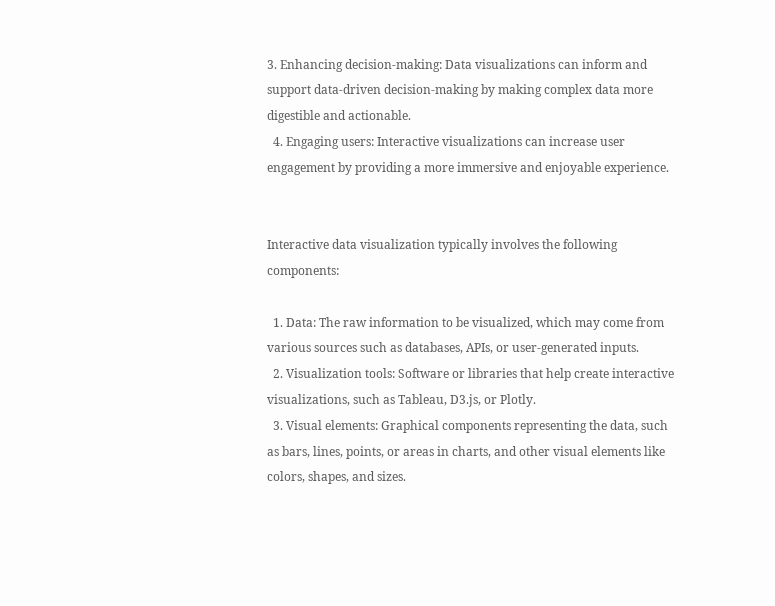3. Enhancing decision-making: Data visualizations can inform and support data-driven decision-making by making complex data more digestible and actionable.
  4. Engaging users: Interactive visualizations can increase user engagement by providing a more immersive and enjoyable experience.


Interactive data visualization typically involves the following components:

  1. Data: The raw information to be visualized, which may come from various sources such as databases, APIs, or user-generated inputs.
  2. Visualization tools: Software or libraries that help create interactive visualizations, such as Tableau, D3.js, or Plotly.
  3. Visual elements: Graphical components representing the data, such as bars, lines, points, or areas in charts, and other visual elements like colors, shapes, and sizes.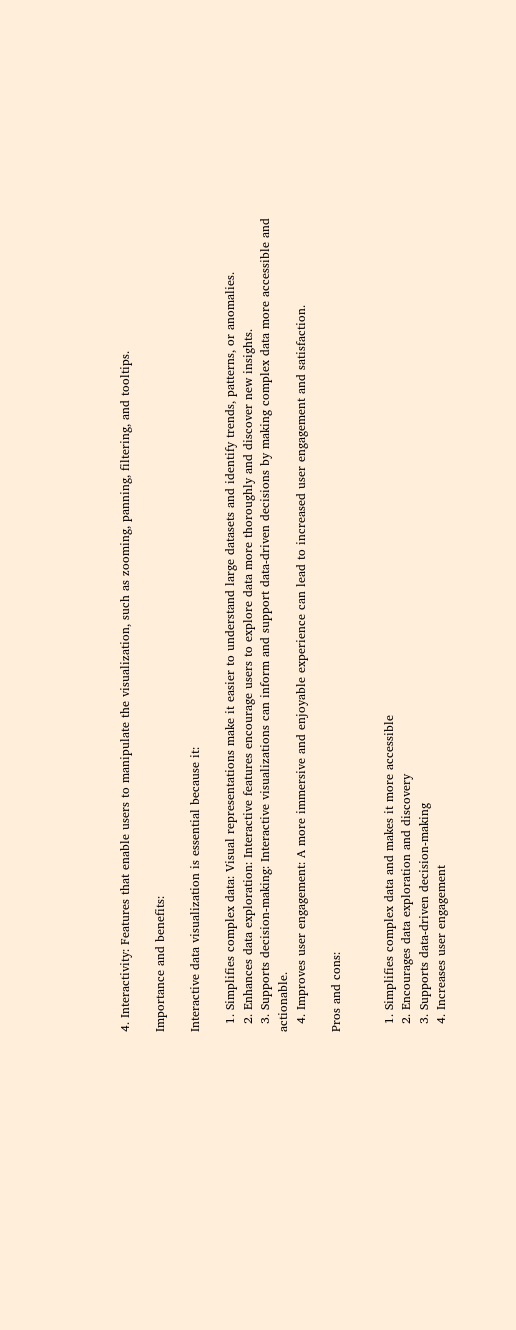4. Interactivity: Features that enable users to manipulate the visualization, such as zooming, panning, filtering, and tooltips.

Importance and benefits:

Interactive data visualization is essential because it:

  1. Simplifies complex data: Visual representations make it easier to understand large datasets and identify trends, patterns, or anomalies.
  2. Enhances data exploration: Interactive features encourage users to explore data more thoroughly and discover new insights.
  3. Supports decision-making: Interactive visualizations can inform and support data-driven decisions by making complex data more accessible and actionable.
  4. Improves user engagement: A more immersive and enjoyable experience can lead to increased user engagement and satisfaction.

Pros and cons:


  1. Simplifies complex data and makes it more accessible
  2. Encourages data exploration and discovery
  3. Supports data-driven decision-making
  4. Increases user engagement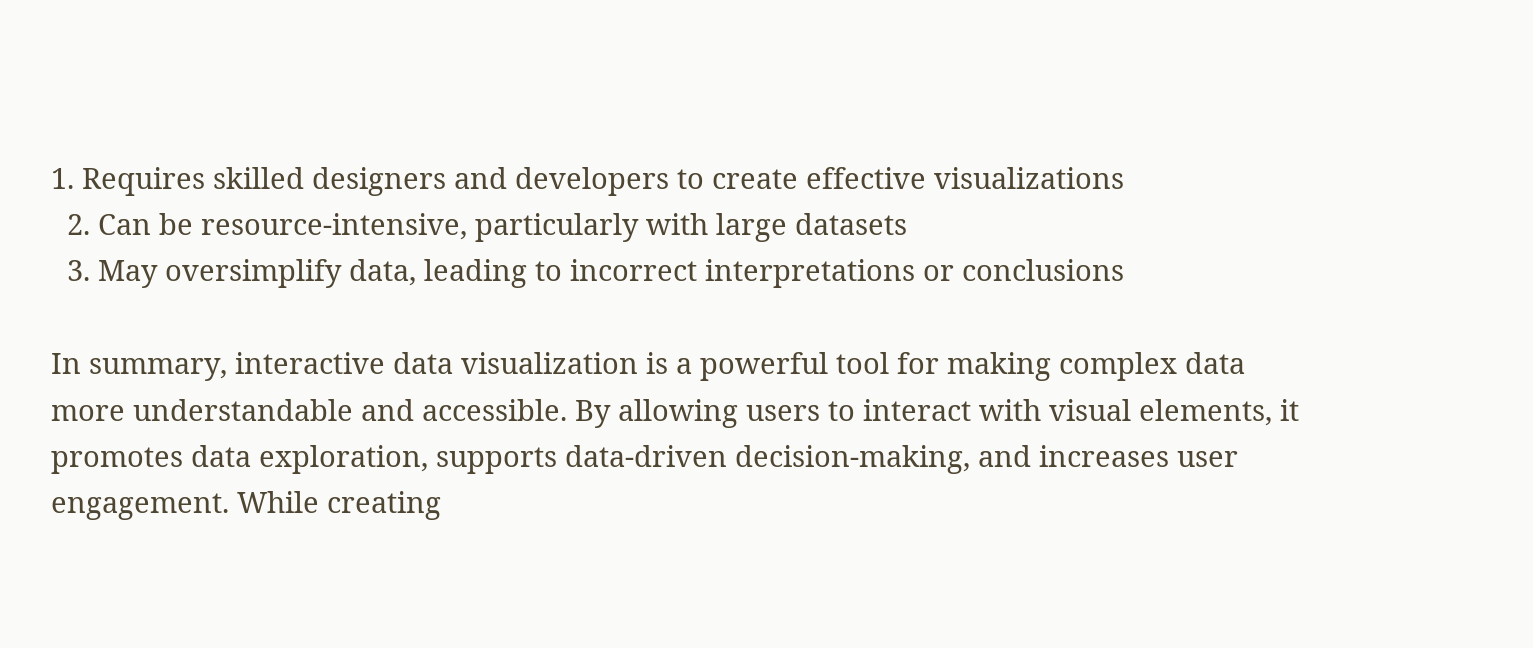1. Requires skilled designers and developers to create effective visualizations
  2. Can be resource-intensive, particularly with large datasets
  3. May oversimplify data, leading to incorrect interpretations or conclusions

In summary, interactive data visualization is a powerful tool for making complex data more understandable and accessible. By allowing users to interact with visual elements, it promotes data exploration, supports data-driven decision-making, and increases user engagement. While creating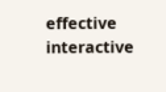effective interactive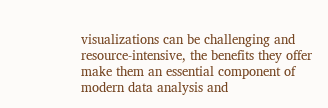visualizations can be challenging and resource-intensive, the benefits they offer make them an essential component of modern data analysis and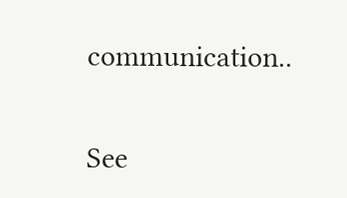communication..

See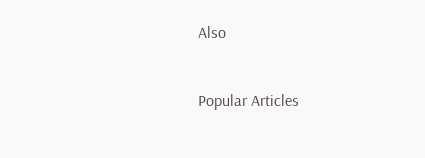Also


Popular Articles